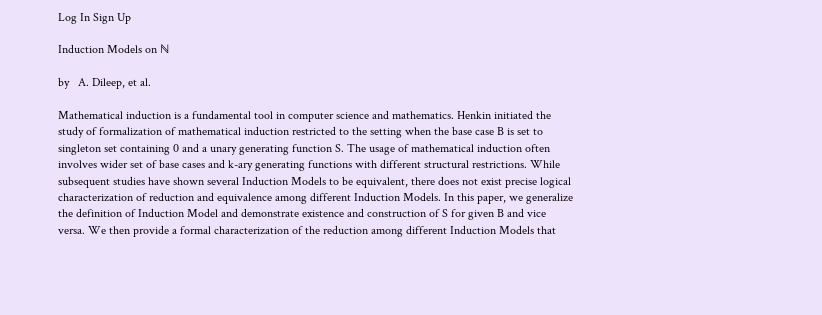Log In Sign Up

Induction Models on ℕ

by   A. Dileep, et al.

Mathematical induction is a fundamental tool in computer science and mathematics. Henkin initiated the study of formalization of mathematical induction restricted to the setting when the base case B is set to singleton set containing 0 and a unary generating function S. The usage of mathematical induction often involves wider set of base cases and k-ary generating functions with different structural restrictions. While subsequent studies have shown several Induction Models to be equivalent, there does not exist precise logical characterization of reduction and equivalence among different Induction Models. In this paper, we generalize the definition of Induction Model and demonstrate existence and construction of S for given B and vice versa. We then provide a formal characterization of the reduction among different Induction Models that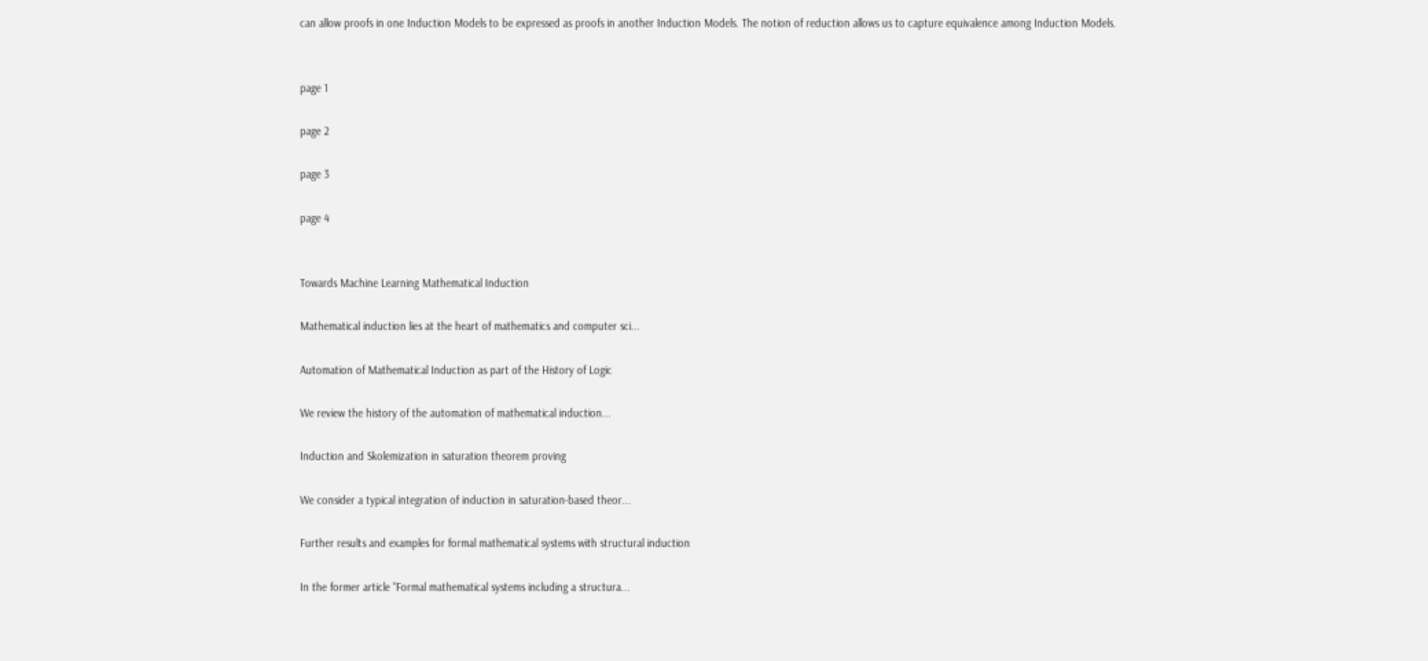can allow proofs in one Induction Models to be expressed as proofs in another Induction Models. The notion of reduction allows us to capture equivalence among Induction Models.


page 1

page 2

page 3

page 4


Towards Machine Learning Mathematical Induction

Mathematical induction lies at the heart of mathematics and computer sci...

Automation of Mathematical Induction as part of the History of Logic

We review the history of the automation of mathematical induction...

Induction and Skolemization in saturation theorem proving

We consider a typical integration of induction in saturation-based theor...

Further results and examples for formal mathematical systems with structural induction

In the former article "Formal mathematical systems including a structura...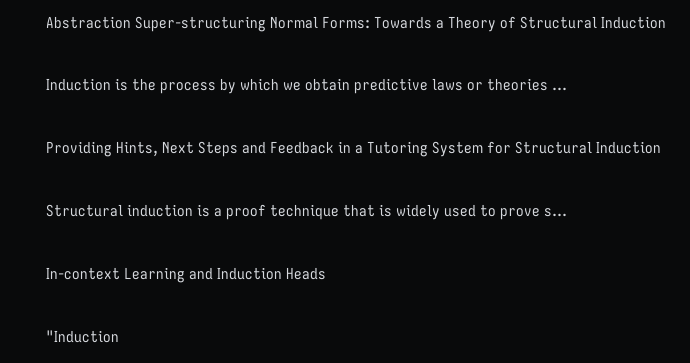Abstraction Super-structuring Normal Forms: Towards a Theory of Structural Induction

Induction is the process by which we obtain predictive laws or theories ...

Providing Hints, Next Steps and Feedback in a Tutoring System for Structural Induction

Structural induction is a proof technique that is widely used to prove s...

In-context Learning and Induction Heads

"Induction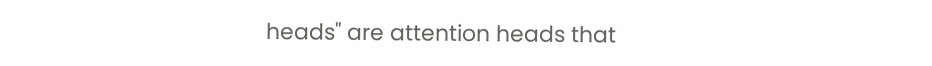heads" are attention heads that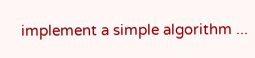implement a simple algorithm ...